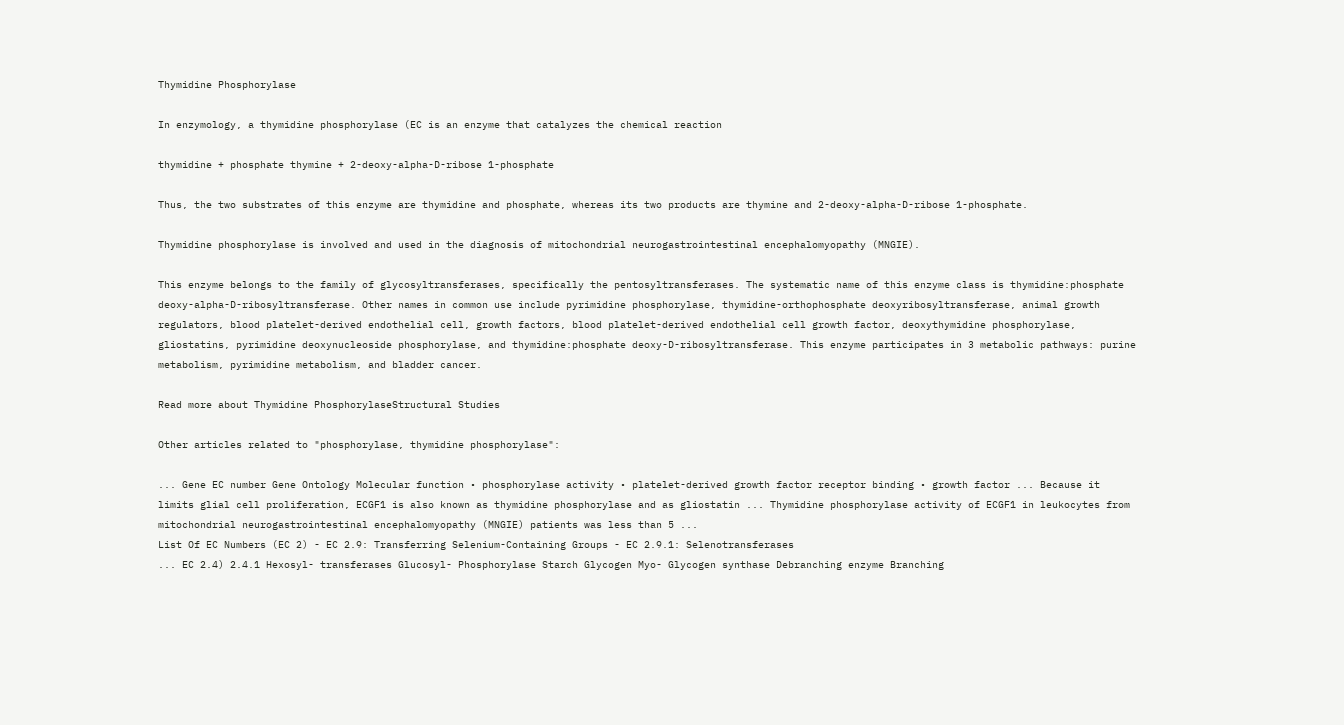Thymidine Phosphorylase

In enzymology, a thymidine phosphorylase (EC is an enzyme that catalyzes the chemical reaction

thymidine + phosphate thymine + 2-deoxy-alpha-D-ribose 1-phosphate

Thus, the two substrates of this enzyme are thymidine and phosphate, whereas its two products are thymine and 2-deoxy-alpha-D-ribose 1-phosphate.

Thymidine phosphorylase is involved and used in the diagnosis of mitochondrial neurogastrointestinal encephalomyopathy (MNGIE).

This enzyme belongs to the family of glycosyltransferases, specifically the pentosyltransferases. The systematic name of this enzyme class is thymidine:phosphate deoxy-alpha-D-ribosyltransferase. Other names in common use include pyrimidine phosphorylase, thymidine-orthophosphate deoxyribosyltransferase, animal growth regulators, blood platelet-derived endothelial cell, growth factors, blood platelet-derived endothelial cell growth factor, deoxythymidine phosphorylase, gliostatins, pyrimidine deoxynucleoside phosphorylase, and thymidine:phosphate deoxy-D-ribosyltransferase. This enzyme participates in 3 metabolic pathways: purine metabolism, pyrimidine metabolism, and bladder cancer.

Read more about Thymidine PhosphorylaseStructural Studies

Other articles related to "phosphorylase, thymidine phosphorylase":

... Gene EC number Gene Ontology Molecular function • phosphorylase activity • platelet-derived growth factor receptor binding • growth factor ... Because it limits glial cell proliferation, ECGF1 is also known as thymidine phosphorylase and as gliostatin ... Thymidine phosphorylase activity of ECGF1 in leukocytes from mitochondrial neurogastrointestinal encephalomyopathy (MNGIE) patients was less than 5 ...
List Of EC Numbers (EC 2) - EC 2.9: Transferring Selenium-Containing Groups - EC 2.9.1: Selenotransferases
... EC 2.4) 2.4.1 Hexosyl- transferases Glucosyl- Phosphorylase Starch Glycogen Myo- Glycogen synthase Debranching enzyme Branching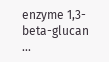enzyme 1,3-beta-glucan ...